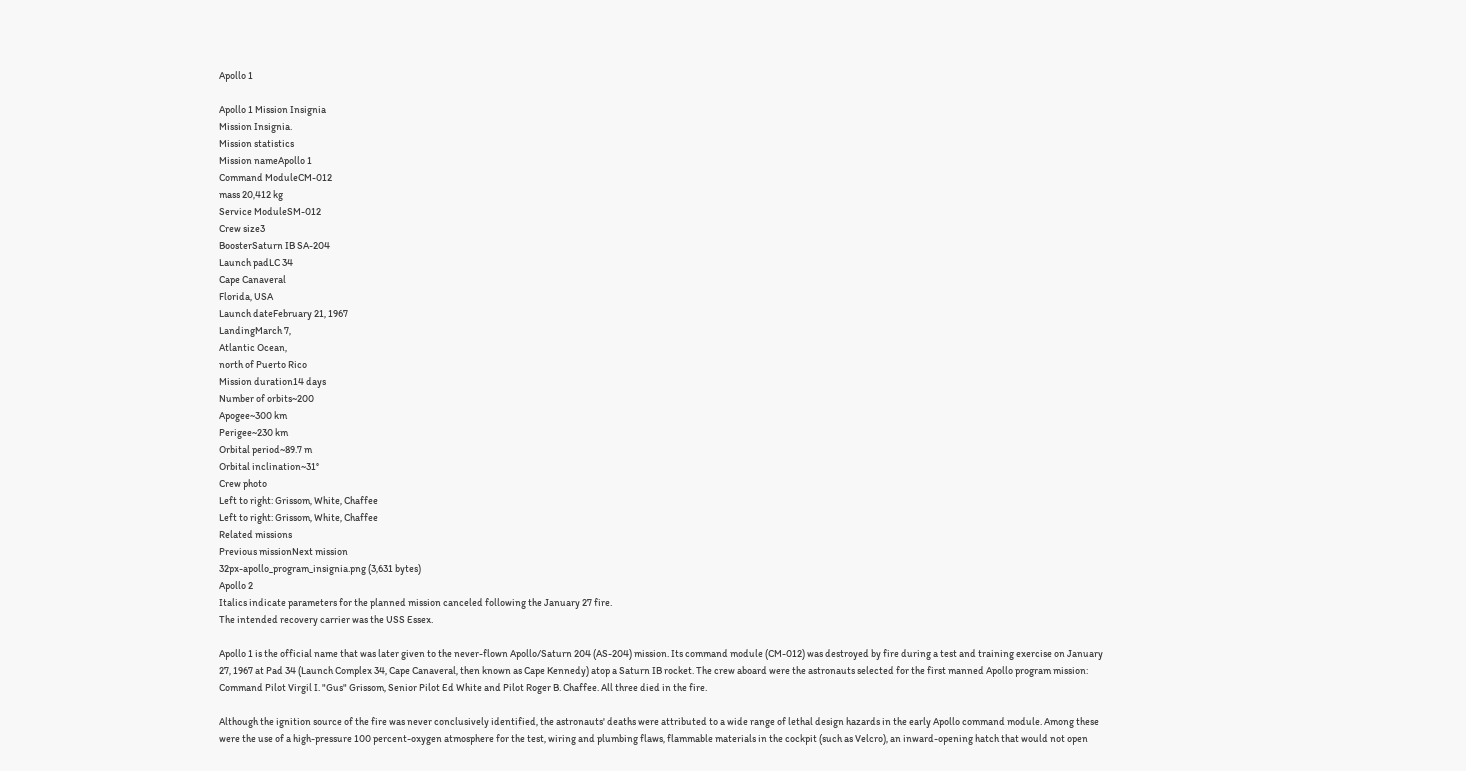Apollo 1

Apollo 1 Mission Insignia
Mission Insignia.
Mission statistics
Mission nameApollo 1
Command ModuleCM-012
mass 20,412 kg
Service ModuleSM-012
Crew size3
BoosterSaturn IB SA-204
Launch padLC 34
Cape Canaveral
Florida, USA
Launch dateFebruary 21, 1967
LandingMarch 7,
Atlantic Ocean,
north of Puerto Rico
Mission duration14 days
Number of orbits~200
Apogee~300 km
Perigee~230 km
Orbital period~89.7 m
Orbital inclination~31°
Crew photo
Left to right: Grissom, White, Chaffee
Left to right: Grissom, White, Chaffee
Related missions
Previous missionNext mission
32px-apollo_program_insignia.png (3,631 bytes)
Apollo 2
Italics indicate parameters for the planned mission canceled following the January 27 fire.
The intended recovery carrier was the USS Essex.

Apollo 1 is the official name that was later given to the never-flown Apollo/Saturn 204 (AS-204) mission. Its command module (CM-012) was destroyed by fire during a test and training exercise on January 27, 1967 at Pad 34 (Launch Complex 34, Cape Canaveral, then known as Cape Kennedy) atop a Saturn IB rocket. The crew aboard were the astronauts selected for the first manned Apollo program mission: Command Pilot Virgil I. "Gus" Grissom, Senior Pilot Ed White and Pilot Roger B. Chaffee. All three died in the fire.

Although the ignition source of the fire was never conclusively identified, the astronauts' deaths were attributed to a wide range of lethal design hazards in the early Apollo command module. Among these were the use of a high-pressure 100 percent-oxygen atmosphere for the test, wiring and plumbing flaws, flammable materials in the cockpit (such as Velcro), an inward-opening hatch that would not open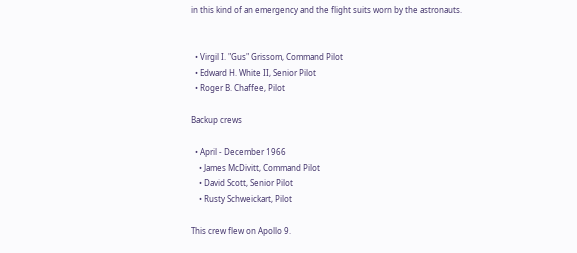in this kind of an emergency and the flight suits worn by the astronauts.


  • Virgil I. "Gus" Grissom, Command Pilot
  • Edward H. White II, Senior Pilot
  • Roger B. Chaffee, Pilot

Backup crews

  • April - December 1966
    • James McDivitt, Command Pilot
    • David Scott, Senior Pilot
    • Rusty Schweickart, Pilot

This crew flew on Apollo 9.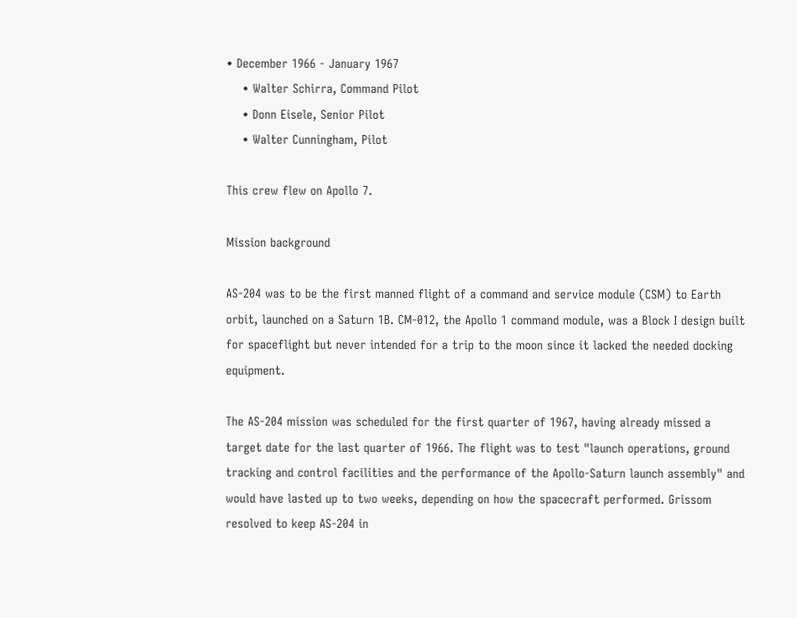• December 1966 - January 1967
    • Walter Schirra, Command Pilot
    • Donn Eisele, Senior Pilot
    • Walter Cunningham, Pilot

This crew flew on Apollo 7.

Mission background

AS-204 was to be the first manned flight of a command and service module (CSM) to Earth orbit, launched on a Saturn 1B. CM-012, the Apollo 1 command module, was a Block I design built for spaceflight but never intended for a trip to the moon since it lacked the needed docking equipment.

The AS-204 mission was scheduled for the first quarter of 1967, having already missed a target date for the last quarter of 1966. The flight was to test "launch operations, ground tracking and control facilities and the performance of the Apollo-Saturn launch assembly" and would have lasted up to two weeks, depending on how the spacecraft performed. Grissom resolved to keep AS-204 in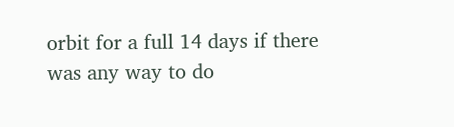orbit for a full 14 days if there was any way to do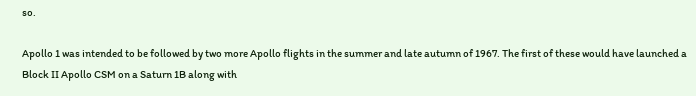so.

Apollo 1 was intended to be followed by two more Apollo flights in the summer and late autumn of 1967. The first of these would have launched a Block II Apollo CSM on a Saturn 1B along with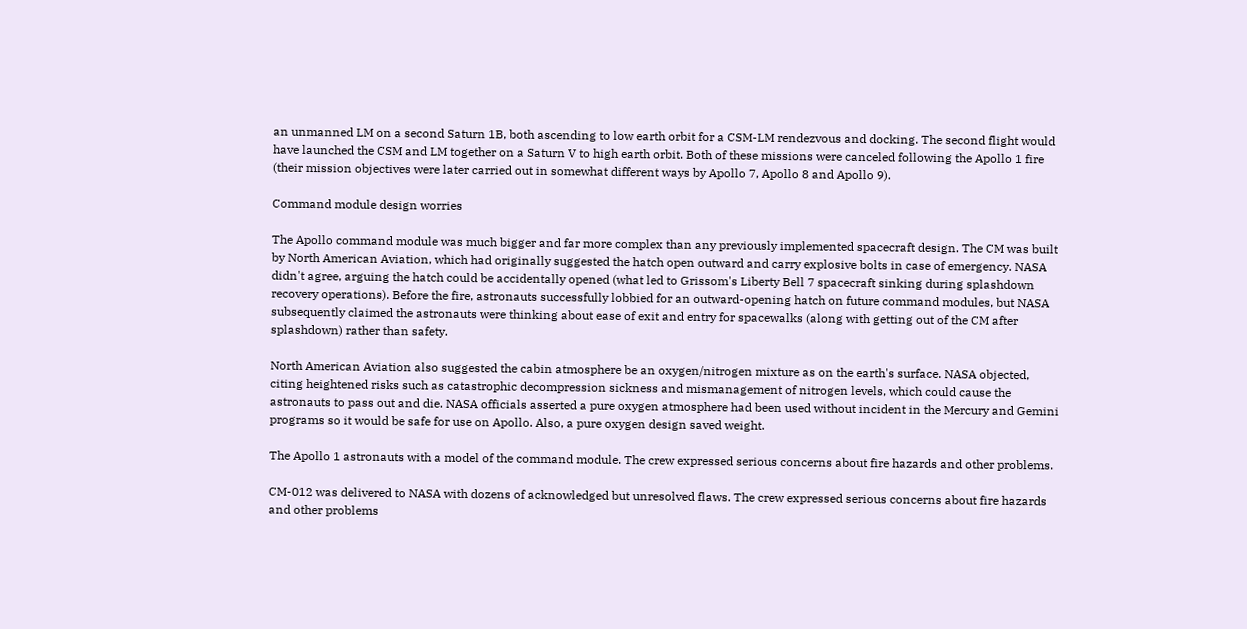an unmanned LM on a second Saturn 1B, both ascending to low earth orbit for a CSM-LM rendezvous and docking. The second flight would have launched the CSM and LM together on a Saturn V to high earth orbit. Both of these missions were canceled following the Apollo 1 fire (their mission objectives were later carried out in somewhat different ways by Apollo 7, Apollo 8 and Apollo 9).

Command module design worries

The Apollo command module was much bigger and far more complex than any previously implemented spacecraft design. The CM was built by North American Aviation, which had originally suggested the hatch open outward and carry explosive bolts in case of emergency. NASA didn't agree, arguing the hatch could be accidentally opened (what led to Grissom's Liberty Bell 7 spacecraft sinking during splashdown recovery operations). Before the fire, astronauts successfully lobbied for an outward-opening hatch on future command modules, but NASA subsequently claimed the astronauts were thinking about ease of exit and entry for spacewalks (along with getting out of the CM after splashdown) rather than safety.

North American Aviation also suggested the cabin atmosphere be an oxygen/nitrogen mixture as on the earth's surface. NASA objected, citing heightened risks such as catastrophic decompression sickness and mismanagement of nitrogen levels, which could cause the astronauts to pass out and die. NASA officials asserted a pure oxygen atmosphere had been used without incident in the Mercury and Gemini programs so it would be safe for use on Apollo. Also, a pure oxygen design saved weight.

The Apollo 1 astronauts with a model of the command module. The crew expressed serious concerns about fire hazards and other problems.

CM-012 was delivered to NASA with dozens of acknowledged but unresolved flaws. The crew expressed serious concerns about fire hazards and other problems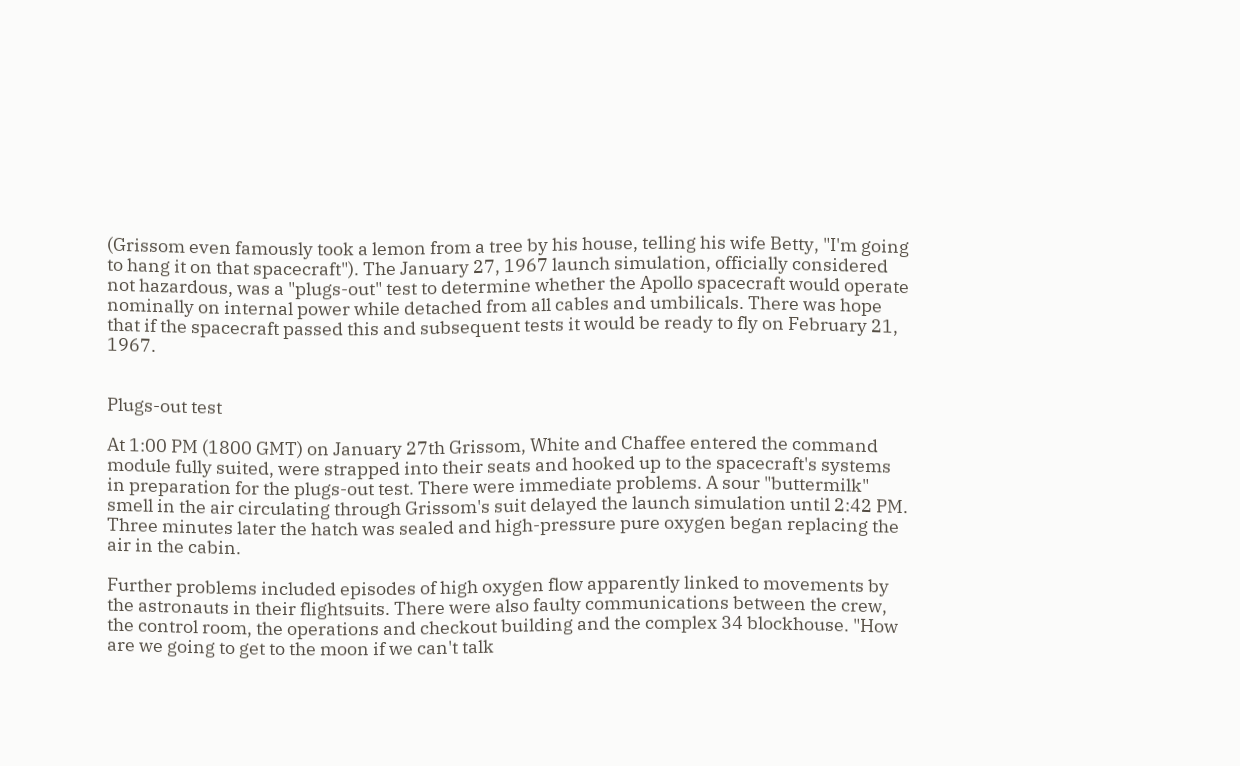(Grissom even famously took a lemon from a tree by his house, telling his wife Betty, "I'm going to hang it on that spacecraft"). The January 27, 1967 launch simulation, officially considered not hazardous, was a "plugs-out" test to determine whether the Apollo spacecraft would operate nominally on internal power while detached from all cables and umbilicals. There was hope that if the spacecraft passed this and subsequent tests it would be ready to fly on February 21, 1967.


Plugs-out test

At 1:00 PM (1800 GMT) on January 27th Grissom, White and Chaffee entered the command module fully suited, were strapped into their seats and hooked up to the spacecraft's systems in preparation for the plugs-out test. There were immediate problems. A sour "buttermilk" smell in the air circulating through Grissom's suit delayed the launch simulation until 2:42 PM. Three minutes later the hatch was sealed and high-pressure pure oxygen began replacing the air in the cabin.

Further problems included episodes of high oxygen flow apparently linked to movements by the astronauts in their flightsuits. There were also faulty communications between the crew, the control room, the operations and checkout building and the complex 34 blockhouse. "How are we going to get to the moon if we can't talk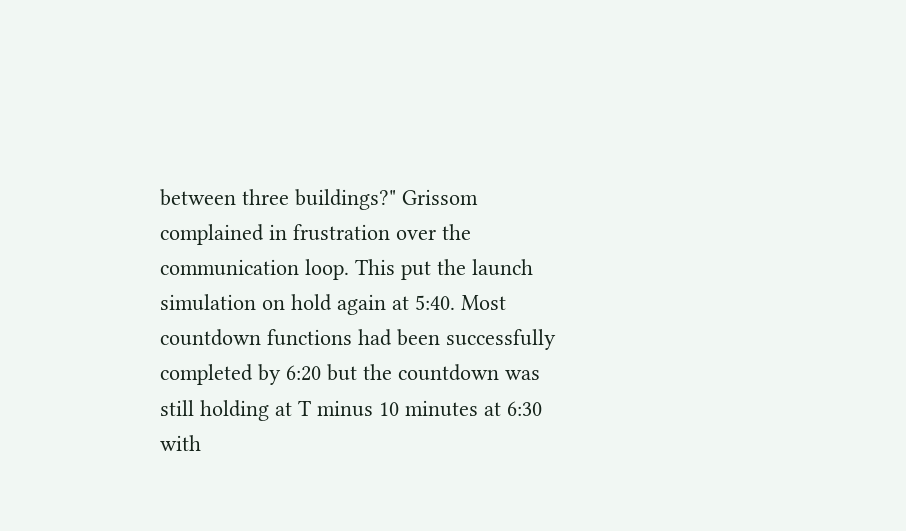between three buildings?" Grissom complained in frustration over the communication loop. This put the launch simulation on hold again at 5:40. Most countdown functions had been successfully completed by 6:20 but the countdown was still holding at T minus 10 minutes at 6:30 with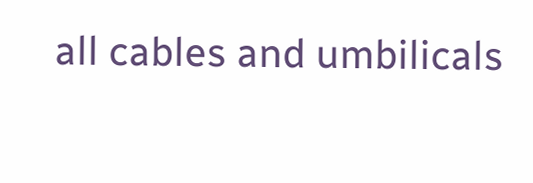all cables and umbilicals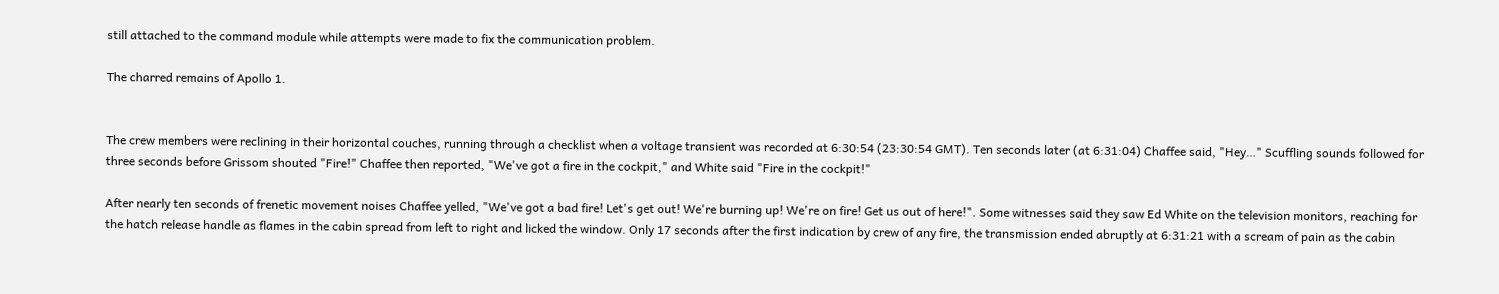still attached to the command module while attempts were made to fix the communication problem.

The charred remains of Apollo 1.


The crew members were reclining in their horizontal couches, running through a checklist when a voltage transient was recorded at 6:30:54 (23:30:54 GMT). Ten seconds later (at 6:31:04) Chaffee said, "Hey…" Scuffling sounds followed for three seconds before Grissom shouted "Fire!" Chaffee then reported, "We've got a fire in the cockpit," and White said "Fire in the cockpit!"

After nearly ten seconds of frenetic movement noises Chaffee yelled, "We've got a bad fire! Let's get out! We're burning up! We're on fire! Get us out of here!". Some witnesses said they saw Ed White on the television monitors, reaching for the hatch release handle as flames in the cabin spread from left to right and licked the window. Only 17 seconds after the first indication by crew of any fire, the transmission ended abruptly at 6:31:21 with a scream of pain as the cabin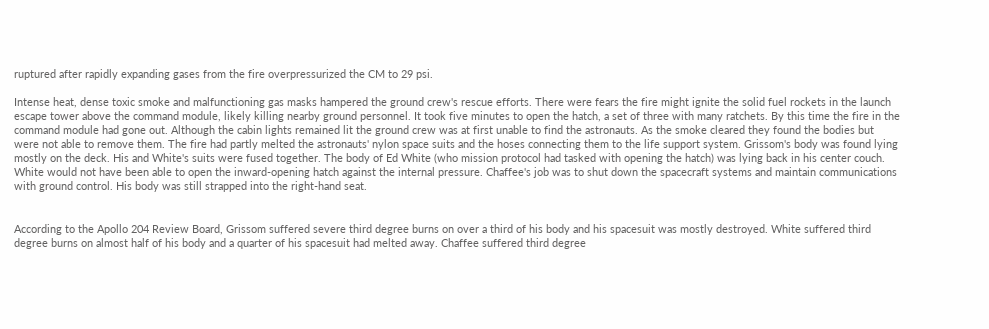ruptured after rapidly expanding gases from the fire overpressurized the CM to 29 psi.

Intense heat, dense toxic smoke and malfunctioning gas masks hampered the ground crew's rescue efforts. There were fears the fire might ignite the solid fuel rockets in the launch escape tower above the command module, likely killing nearby ground personnel. It took five minutes to open the hatch, a set of three with many ratchets. By this time the fire in the command module had gone out. Although the cabin lights remained lit the ground crew was at first unable to find the astronauts. As the smoke cleared they found the bodies but were not able to remove them. The fire had partly melted the astronauts' nylon space suits and the hoses connecting them to the life support system. Grissom's body was found lying mostly on the deck. His and White's suits were fused together. The body of Ed White (who mission protocol had tasked with opening the hatch) was lying back in his center couch. White would not have been able to open the inward-opening hatch against the internal pressure. Chaffee's job was to shut down the spacecraft systems and maintain communications with ground control. His body was still strapped into the right-hand seat.


According to the Apollo 204 Review Board, Grissom suffered severe third degree burns on over a third of his body and his spacesuit was mostly destroyed. White suffered third degree burns on almost half of his body and a quarter of his spacesuit had melted away. Chaffee suffered third degree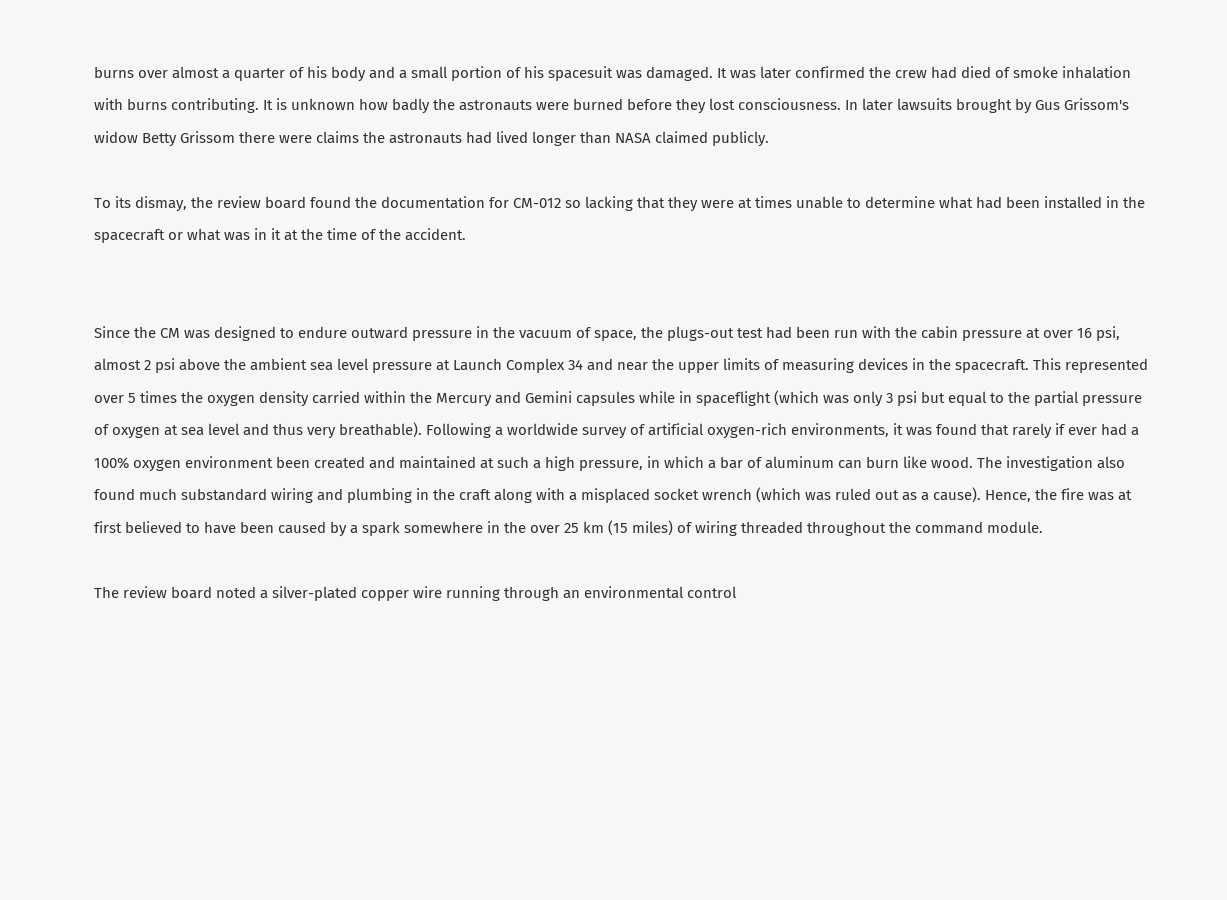burns over almost a quarter of his body and a small portion of his spacesuit was damaged. It was later confirmed the crew had died of smoke inhalation with burns contributing. It is unknown how badly the astronauts were burned before they lost consciousness. In later lawsuits brought by Gus Grissom's widow Betty Grissom there were claims the astronauts had lived longer than NASA claimed publicly.

To its dismay, the review board found the documentation for CM-012 so lacking that they were at times unable to determine what had been installed in the spacecraft or what was in it at the time of the accident.


Since the CM was designed to endure outward pressure in the vacuum of space, the plugs-out test had been run with the cabin pressure at over 16 psi, almost 2 psi above the ambient sea level pressure at Launch Complex 34 and near the upper limits of measuring devices in the spacecraft. This represented over 5 times the oxygen density carried within the Mercury and Gemini capsules while in spaceflight (which was only 3 psi but equal to the partial pressure of oxygen at sea level and thus very breathable). Following a worldwide survey of artificial oxygen-rich environments, it was found that rarely if ever had a 100% oxygen environment been created and maintained at such a high pressure, in which a bar of aluminum can burn like wood. The investigation also found much substandard wiring and plumbing in the craft along with a misplaced socket wrench (which was ruled out as a cause). Hence, the fire was at first believed to have been caused by a spark somewhere in the over 25 km (15 miles) of wiring threaded throughout the command module.

The review board noted a silver-plated copper wire running through an environmental control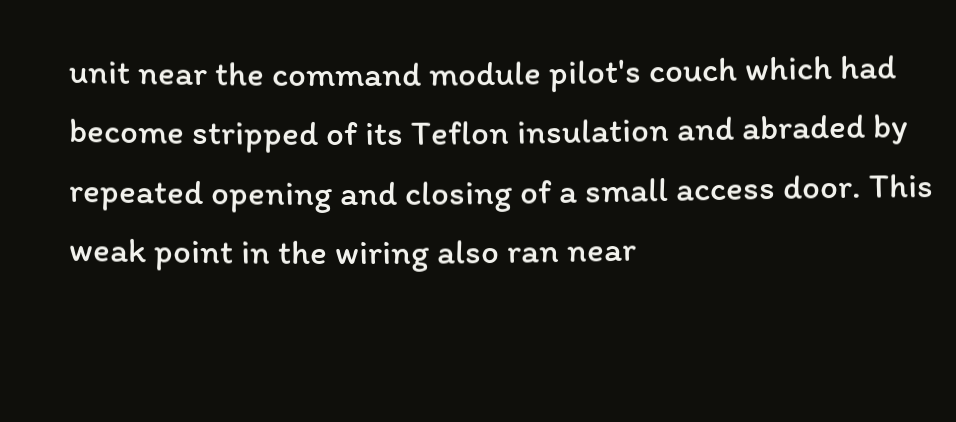unit near the command module pilot's couch which had become stripped of its Teflon insulation and abraded by repeated opening and closing of a small access door. This weak point in the wiring also ran near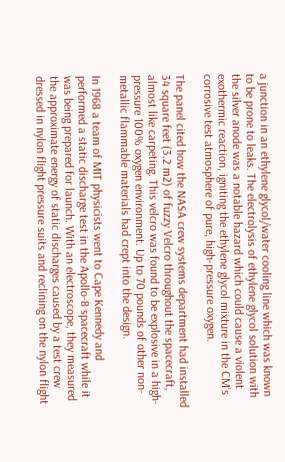a junction in an ethylene glycol/water cooling line which was known to be prone to leaks. The electrolysis of ethylene glycol solution with the silver anode was a notable hazard which could cause a violent exothermic reaction, igniting the ethylene glycol mixture in the CM's corrosive test atmosphere of pure, high-pressure oxygen.

The panel cited how the NASA crew systems department had installed 34 square feet (3.2 m2) of fuzzy Velcro throughout the spacecraft, almost like carpeting. This velcro was found to be explosive in a high-pressure 100% oxygen environment. Up to 70 pounds of other non-metallic flammable materials had crept into the design.

In 1968 a team of MIT physicists went to Cape Kennedy and performed a static discharge test in the Apollo-8 spacecraft while it was being prepared for launch. With an electroscope, they measured the approximate energy of static discharges caused by a test crew dressed in nylon flight pressure suits and reclining on the nylon flight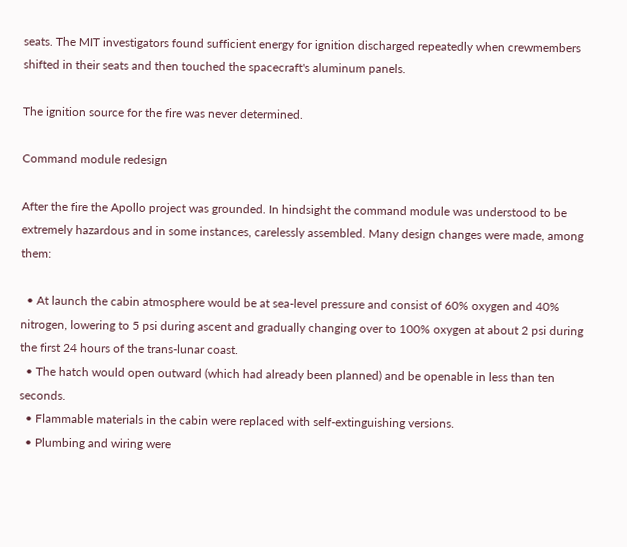seats. The MIT investigators found sufficient energy for ignition discharged repeatedly when crewmembers shifted in their seats and then touched the spacecraft's aluminum panels.

The ignition source for the fire was never determined.

Command module redesign

After the fire the Apollo project was grounded. In hindsight the command module was understood to be extremely hazardous and in some instances, carelessly assembled. Many design changes were made, among them:

  • At launch the cabin atmosphere would be at sea-level pressure and consist of 60% oxygen and 40% nitrogen, lowering to 5 psi during ascent and gradually changing over to 100% oxygen at about 2 psi during the first 24 hours of the trans-lunar coast.
  • The hatch would open outward (which had already been planned) and be openable in less than ten seconds.
  • Flammable materials in the cabin were replaced with self-extinguishing versions.
  • Plumbing and wiring were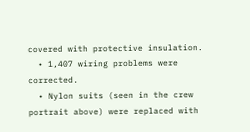covered with protective insulation.
  • 1,407 wiring problems were corrected.
  • Nylon suits (seen in the crew portrait above) were replaced with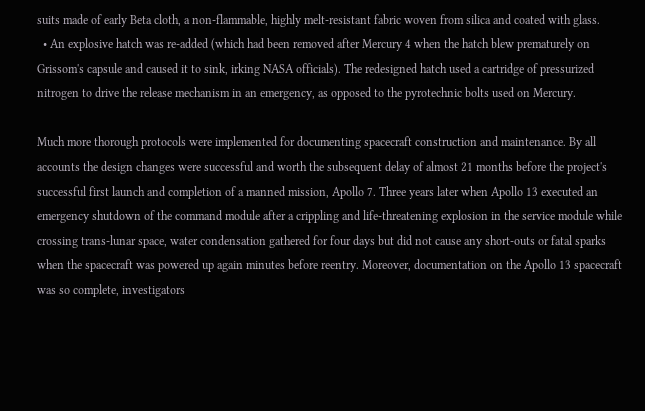suits made of early Beta cloth, a non-flammable, highly melt-resistant fabric woven from silica and coated with glass.
  • An explosive hatch was re-added (which had been removed after Mercury 4 when the hatch blew prematurely on Grissom's capsule and caused it to sink, irking NASA officials). The redesigned hatch used a cartridge of pressurized nitrogen to drive the release mechanism in an emergency, as opposed to the pyrotechnic bolts used on Mercury.

Much more thorough protocols were implemented for documenting spacecraft construction and maintenance. By all accounts the design changes were successful and worth the subsequent delay of almost 21 months before the project's successful first launch and completion of a manned mission, Apollo 7. Three years later when Apollo 13 executed an emergency shutdown of the command module after a crippling and life-threatening explosion in the service module while crossing trans-lunar space, water condensation gathered for four days but did not cause any short-outs or fatal sparks when the spacecraft was powered up again minutes before reentry. Moreover, documentation on the Apollo 13 spacecraft was so complete, investigators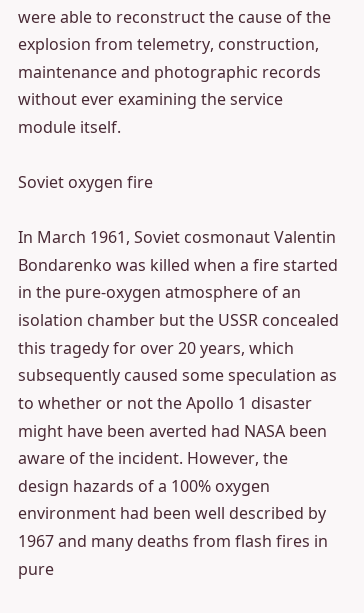were able to reconstruct the cause of the explosion from telemetry, construction, maintenance and photographic records without ever examining the service module itself.

Soviet oxygen fire

In March 1961, Soviet cosmonaut Valentin Bondarenko was killed when a fire started in the pure-oxygen atmosphere of an isolation chamber but the USSR concealed this tragedy for over 20 years, which subsequently caused some speculation as to whether or not the Apollo 1 disaster might have been averted had NASA been aware of the incident. However, the design hazards of a 100% oxygen environment had been well described by 1967 and many deaths from flash fires in pure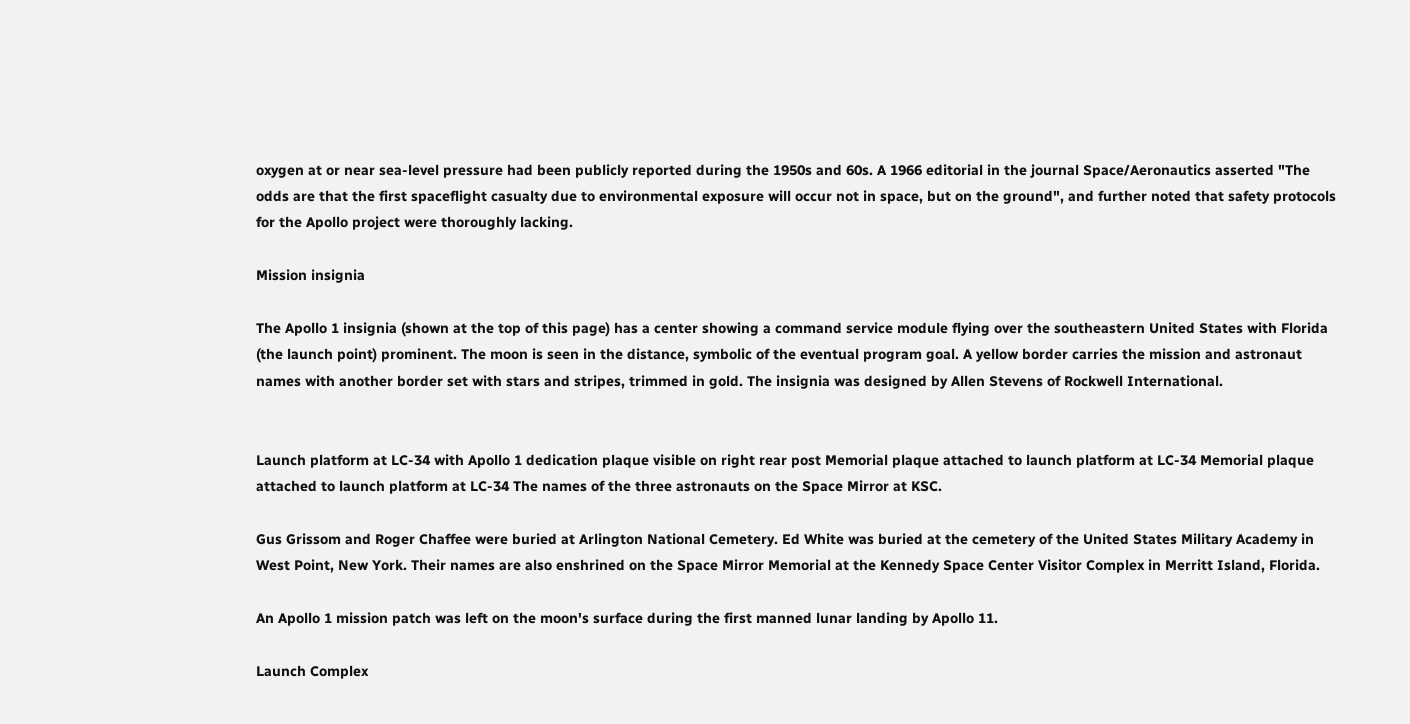oxygen at or near sea-level pressure had been publicly reported during the 1950s and 60s. A 1966 editorial in the journal Space/Aeronautics asserted "The odds are that the first spaceflight casualty due to environmental exposure will occur not in space, but on the ground", and further noted that safety protocols for the Apollo project were thoroughly lacking.

Mission insignia

The Apollo 1 insignia (shown at the top of this page) has a center showing a command service module flying over the southeastern United States with Florida (the launch point) prominent. The moon is seen in the distance, symbolic of the eventual program goal. A yellow border carries the mission and astronaut names with another border set with stars and stripes, trimmed in gold. The insignia was designed by Allen Stevens of Rockwell International.


Launch platform at LC-34 with Apollo 1 dedication plaque visible on right rear post Memorial plaque attached to launch platform at LC-34 Memorial plaque attached to launch platform at LC-34 The names of the three astronauts on the Space Mirror at KSC.

Gus Grissom and Roger Chaffee were buried at Arlington National Cemetery. Ed White was buried at the cemetery of the United States Military Academy in West Point, New York. Their names are also enshrined on the Space Mirror Memorial at the Kennedy Space Center Visitor Complex in Merritt Island, Florida.

An Apollo 1 mission patch was left on the moon's surface during the first manned lunar landing by Apollo 11.

Launch Complex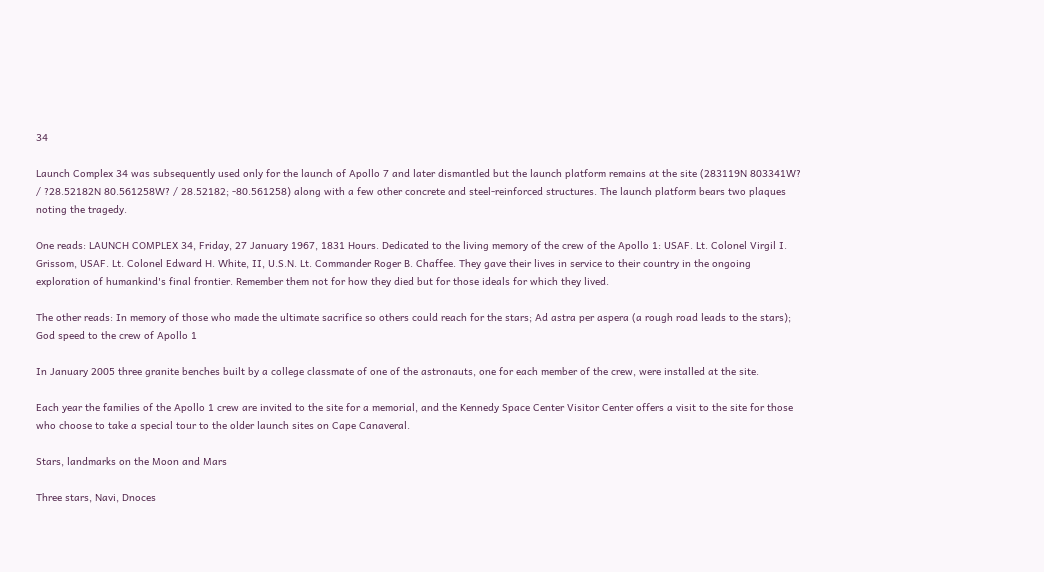34

Launch Complex 34 was subsequently used only for the launch of Apollo 7 and later dismantled but the launch platform remains at the site (283119N 803341W? / ?28.52182N 80.561258W? / 28.52182; -80.561258) along with a few other concrete and steel-reinforced structures. The launch platform bears two plaques noting the tragedy.

One reads: LAUNCH COMPLEX 34, Friday, 27 January 1967, 1831 Hours. Dedicated to the living memory of the crew of the Apollo 1: USAF. Lt. Colonel Virgil I. Grissom, USAF. Lt. Colonel Edward H. White, II, U.S.N. Lt. Commander Roger B. Chaffee. They gave their lives in service to their country in the ongoing exploration of humankind's final frontier. Remember them not for how they died but for those ideals for which they lived.

The other reads: In memory of those who made the ultimate sacrifice so others could reach for the stars; Ad astra per aspera (a rough road leads to the stars); God speed to the crew of Apollo 1

In January 2005 three granite benches built by a college classmate of one of the astronauts, one for each member of the crew, were installed at the site.

Each year the families of the Apollo 1 crew are invited to the site for a memorial, and the Kennedy Space Center Visitor Center offers a visit to the site for those who choose to take a special tour to the older launch sites on Cape Canaveral.

Stars, landmarks on the Moon and Mars

Three stars, Navi, Dnoces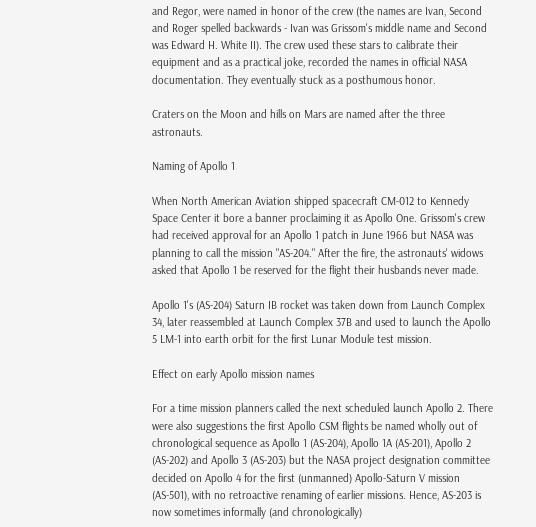and Regor, were named in honor of the crew (the names are Ivan, Second and Roger spelled backwards - Ivan was Grissom's middle name and Second was Edward H. White II). The crew used these stars to calibrate their equipment and as a practical joke, recorded the names in official NASA documentation. They eventually stuck as a posthumous honor.

Craters on the Moon and hills on Mars are named after the three astronauts.

Naming of Apollo 1

When North American Aviation shipped spacecraft CM-012 to Kennedy Space Center it bore a banner proclaiming it as Apollo One. Grissom's crew had received approval for an Apollo 1 patch in June 1966 but NASA was planning to call the mission "AS-204." After the fire, the astronauts' widows asked that Apollo 1 be reserved for the flight their husbands never made.

Apollo 1's (AS-204) Saturn IB rocket was taken down from Launch Complex 34, later reassembled at Launch Complex 37B and used to launch the Apollo 5 LM-1 into earth orbit for the first Lunar Module test mission.

Effect on early Apollo mission names

For a time mission planners called the next scheduled launch Apollo 2. There were also suggestions the first Apollo CSM flights be named wholly out of chronological sequence as Apollo 1 (AS-204), Apollo 1A (AS-201), Apollo 2 (AS-202) and Apollo 3 (AS-203) but the NASA project designation committee decided on Apollo 4 for the first (unmanned) Apollo-Saturn V mission (AS-501), with no retroactive renaming of earlier missions. Hence, AS-203 is now sometimes informally (and chronologically)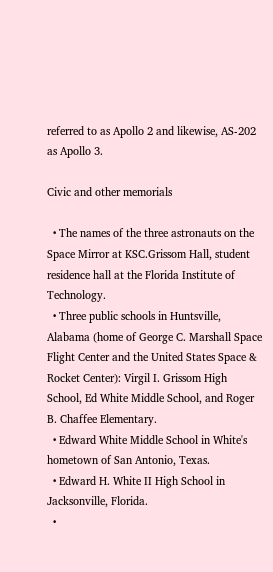referred to as Apollo 2 and likewise, AS-202 as Apollo 3.

Civic and other memorials

  • The names of the three astronauts on the Space Mirror at KSC.Grissom Hall, student residence hall at the Florida Institute of Technology.
  • Three public schools in Huntsville, Alabama (home of George C. Marshall Space Flight Center and the United States Space & Rocket Center): Virgil I. Grissom High School, Ed White Middle School, and Roger B. Chaffee Elementary.
  • Edward White Middle School in White's hometown of San Antonio, Texas.
  • Edward H. White II High School in Jacksonville, Florida.
  •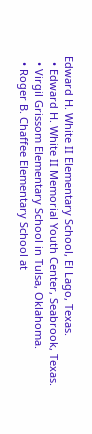Edward H. White II Elementary School, El Lago, Texas.
  • Edward H. White II Memorial Youth Center, Seabrook, Texas.
  • Virgil Grissom Elementary School in Tulsa, Oklahoma.
  • Roger B. Chaffee Elementary School at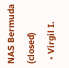NAS Bermuda (closed)
  • Virgil I.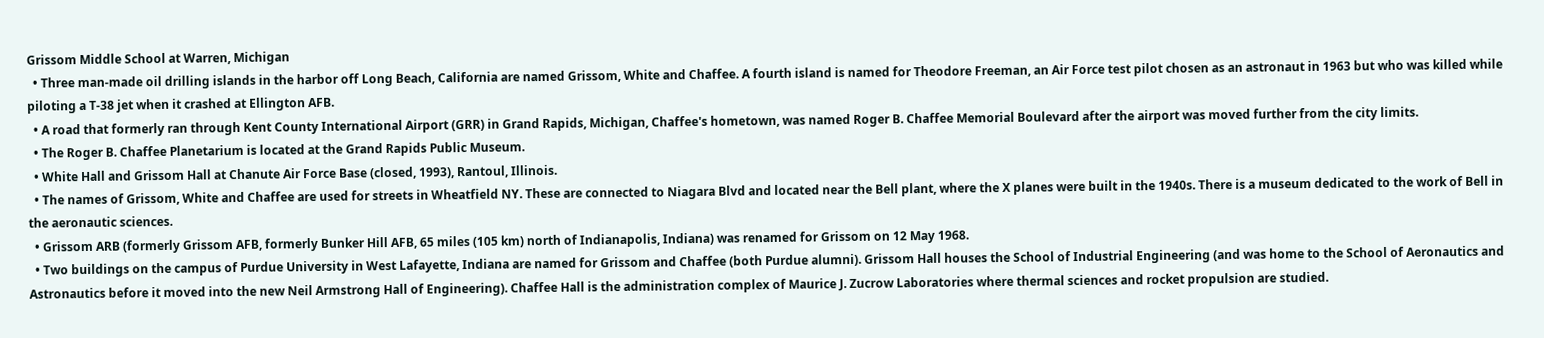Grissom Middle School at Warren, Michigan
  • Three man-made oil drilling islands in the harbor off Long Beach, California are named Grissom, White and Chaffee. A fourth island is named for Theodore Freeman, an Air Force test pilot chosen as an astronaut in 1963 but who was killed while piloting a T-38 jet when it crashed at Ellington AFB.
  • A road that formerly ran through Kent County International Airport (GRR) in Grand Rapids, Michigan, Chaffee's hometown, was named Roger B. Chaffee Memorial Boulevard after the airport was moved further from the city limits.
  • The Roger B. Chaffee Planetarium is located at the Grand Rapids Public Museum.
  • White Hall and Grissom Hall at Chanute Air Force Base (closed, 1993), Rantoul, Illinois.
  • The names of Grissom, White and Chaffee are used for streets in Wheatfield NY. These are connected to Niagara Blvd and located near the Bell plant, where the X planes were built in the 1940s. There is a museum dedicated to the work of Bell in the aeronautic sciences.
  • Grissom ARB (formerly Grissom AFB, formerly Bunker Hill AFB, 65 miles (105 km) north of Indianapolis, Indiana) was renamed for Grissom on 12 May 1968.
  • Two buildings on the campus of Purdue University in West Lafayette, Indiana are named for Grissom and Chaffee (both Purdue alumni). Grissom Hall houses the School of Industrial Engineering (and was home to the School of Aeronautics and Astronautics before it moved into the new Neil Armstrong Hall of Engineering). Chaffee Hall is the administration complex of Maurice J. Zucrow Laboratories where thermal sciences and rocket propulsion are studied.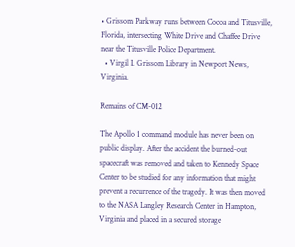• Grissom Parkway runs between Cocoa and Titusville, Florida, intersecting White Drive and Chaffee Drive near the Titusville Police Department.
  • Virgil I. Grissom Library in Newport News, Virginia.

Remains of CM-012

The Apollo 1 command module has never been on public display. After the accident the burned-out spacecraft was removed and taken to Kennedy Space Center to be studied for any information that might prevent a recurrence of the tragedy. It was then moved to the NASA Langley Research Center in Hampton, Virginia and placed in a secured storage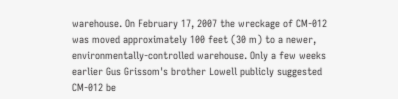warehouse. On February 17, 2007 the wreckage of CM-012 was moved approximately 100 feet (30 m) to a newer, environmentally-controlled warehouse. Only a few weeks earlier Gus Grissom's brother Lowell publicly suggested CM-012 be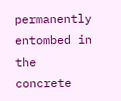permanently entombed in the concrete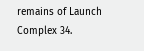remains of Launch Complex 34.